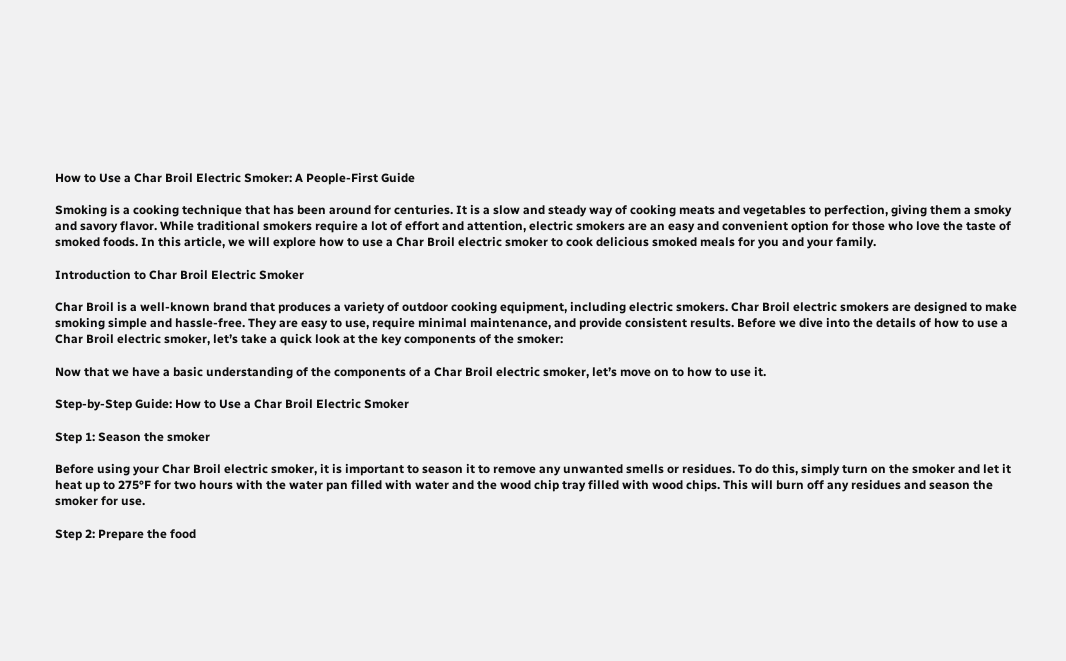How to Use a Char Broil Electric Smoker: A People-First Guide

Smoking is a cooking technique that has been around for centuries. It is a slow and steady way of cooking meats and vegetables to perfection, giving them a smoky and savory flavor. While traditional smokers require a lot of effort and attention, electric smokers are an easy and convenient option for those who love the taste of smoked foods. In this article, we will explore how to use a Char Broil electric smoker to cook delicious smoked meals for you and your family.

Introduction to Char Broil Electric Smoker

Char Broil is a well-known brand that produces a variety of outdoor cooking equipment, including electric smokers. Char Broil electric smokers are designed to make smoking simple and hassle-free. They are easy to use, require minimal maintenance, and provide consistent results. Before we dive into the details of how to use a Char Broil electric smoker, let’s take a quick look at the key components of the smoker:

Now that we have a basic understanding of the components of a Char Broil electric smoker, let’s move on to how to use it.

Step-by-Step Guide: How to Use a Char Broil Electric Smoker

Step 1: Season the smoker

Before using your Char Broil electric smoker, it is important to season it to remove any unwanted smells or residues. To do this, simply turn on the smoker and let it heat up to 275°F for two hours with the water pan filled with water and the wood chip tray filled with wood chips. This will burn off any residues and season the smoker for use.

Step 2: Prepare the food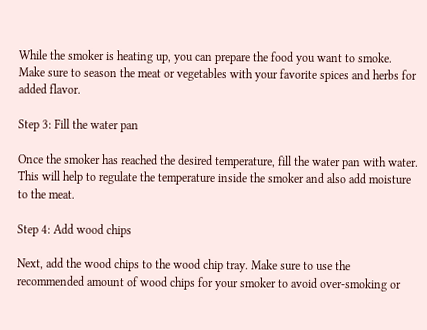While the smoker is heating up, you can prepare the food you want to smoke. Make sure to season the meat or vegetables with your favorite spices and herbs for added flavor.

Step 3: Fill the water pan

Once the smoker has reached the desired temperature, fill the water pan with water. This will help to regulate the temperature inside the smoker and also add moisture to the meat.

Step 4: Add wood chips

Next, add the wood chips to the wood chip tray. Make sure to use the recommended amount of wood chips for your smoker to avoid over-smoking or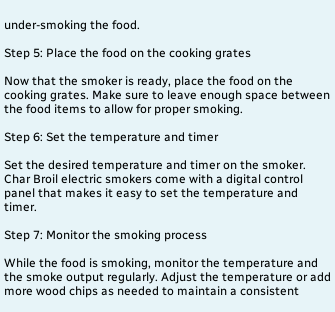under-smoking the food.

Step 5: Place the food on the cooking grates

Now that the smoker is ready, place the food on the cooking grates. Make sure to leave enough space between the food items to allow for proper smoking.

Step 6: Set the temperature and timer

Set the desired temperature and timer on the smoker. Char Broil electric smokers come with a digital control panel that makes it easy to set the temperature and timer.

Step 7: Monitor the smoking process

While the food is smoking, monitor the temperature and the smoke output regularly. Adjust the temperature or add more wood chips as needed to maintain a consistent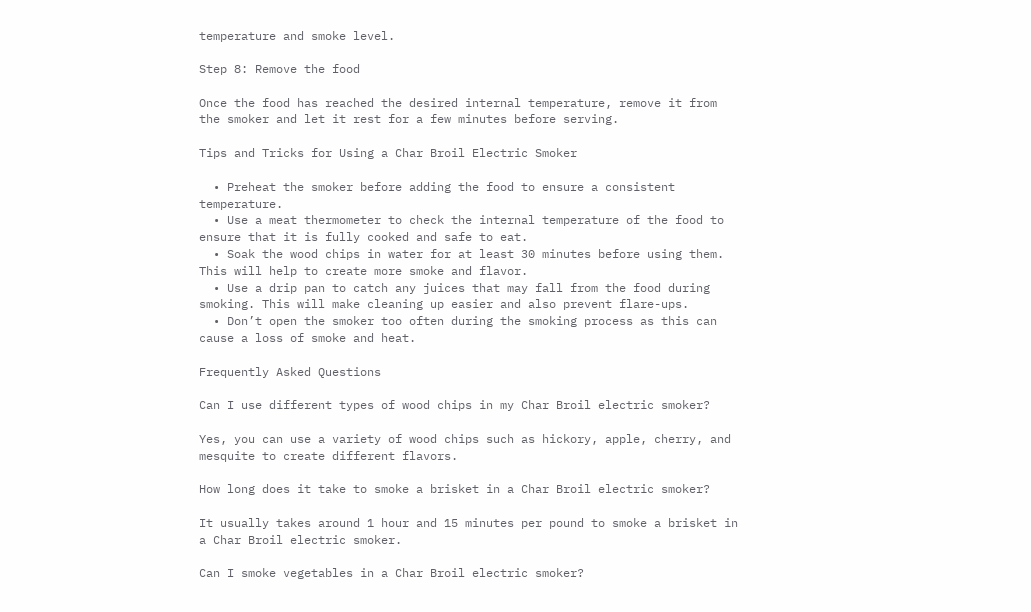temperature and smoke level.

Step 8: Remove the food

Once the food has reached the desired internal temperature, remove it from the smoker and let it rest for a few minutes before serving.

Tips and Tricks for Using a Char Broil Electric Smoker

  • Preheat the smoker before adding the food to ensure a consistent temperature.
  • Use a meat thermometer to check the internal temperature of the food to ensure that it is fully cooked and safe to eat.
  • Soak the wood chips in water for at least 30 minutes before using them. This will help to create more smoke and flavor.
  • Use a drip pan to catch any juices that may fall from the food during smoking. This will make cleaning up easier and also prevent flare-ups.
  • Don’t open the smoker too often during the smoking process as this can cause a loss of smoke and heat.

Frequently Asked Questions

Can I use different types of wood chips in my Char Broil electric smoker?

Yes, you can use a variety of wood chips such as hickory, apple, cherry, and mesquite to create different flavors.

How long does it take to smoke a brisket in a Char Broil electric smoker?

It usually takes around 1 hour and 15 minutes per pound to smoke a brisket in a Char Broil electric smoker.

Can I smoke vegetables in a Char Broil electric smoker?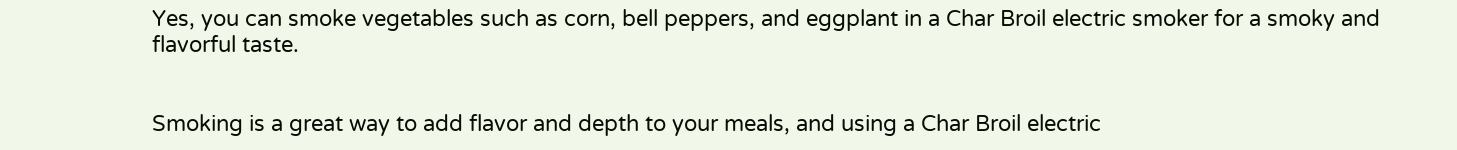Yes, you can smoke vegetables such as corn, bell peppers, and eggplant in a Char Broil electric smoker for a smoky and flavorful taste.


Smoking is a great way to add flavor and depth to your meals, and using a Char Broil electric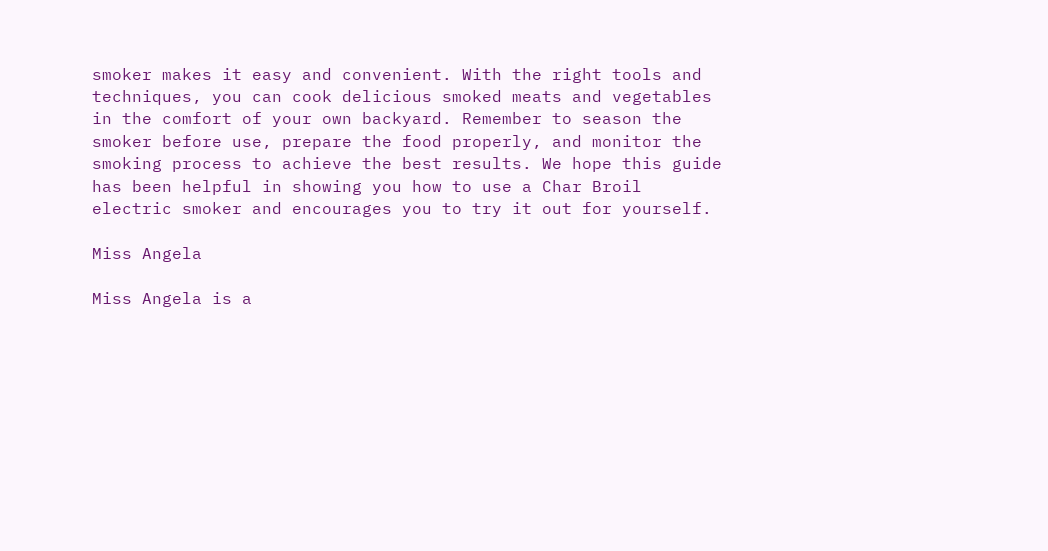smoker makes it easy and convenient. With the right tools and techniques, you can cook delicious smoked meats and vegetables in the comfort of your own backyard. Remember to season the smoker before use, prepare the food properly, and monitor the smoking process to achieve the best results. We hope this guide has been helpful in showing you how to use a Char Broil electric smoker and encourages you to try it out for yourself.

Miss Angela

Miss Angela is a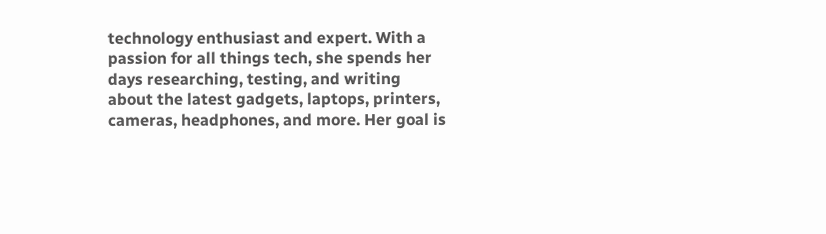technology enthusiast and expert. With a passion for all things tech, she spends her days researching, testing, and writing about the latest gadgets, laptops, printers, cameras, headphones, and more. Her goal is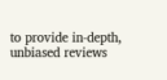to provide in-depth, unbiased reviews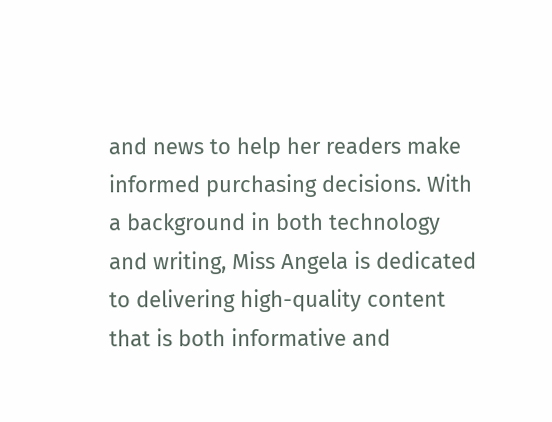and news to help her readers make informed purchasing decisions. With a background in both technology and writing, Miss Angela is dedicated to delivering high-quality content that is both informative and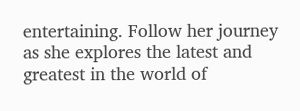entertaining. Follow her journey as she explores the latest and greatest in the world of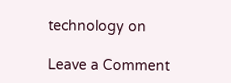technology on

Leave a Comment